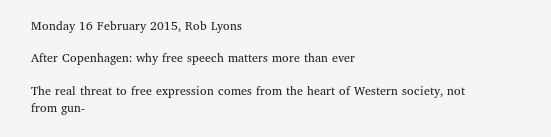Monday 16 February 2015, Rob Lyons

After Copenhagen: why free speech matters more than ever

The real threat to free expression comes from the heart of Western society, not from gun-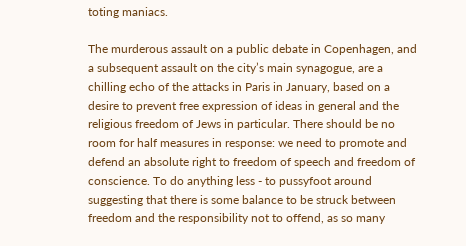toting maniacs.

The murderous assault on a public debate in Copenhagen, and a subsequent assault on the city’s main synagogue, are a chilling echo of the attacks in Paris in January, based on a desire to prevent free expression of ideas in general and the religious freedom of Jews in particular. There should be no room for half measures in response: we need to promote and defend an absolute right to freedom of speech and freedom of conscience. To do anything less - to pussyfoot around suggesting that there is some balance to be struck between freedom and the responsibility not to offend, as so many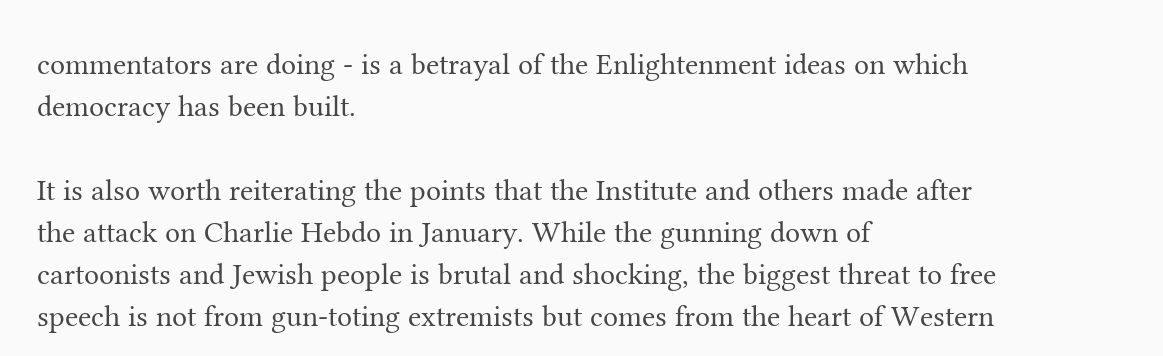commentators are doing - is a betrayal of the Enlightenment ideas on which democracy has been built.

It is also worth reiterating the points that the Institute and others made after the attack on Charlie Hebdo in January. While the gunning down of cartoonists and Jewish people is brutal and shocking, the biggest threat to free speech is not from gun-toting extremists but comes from the heart of Western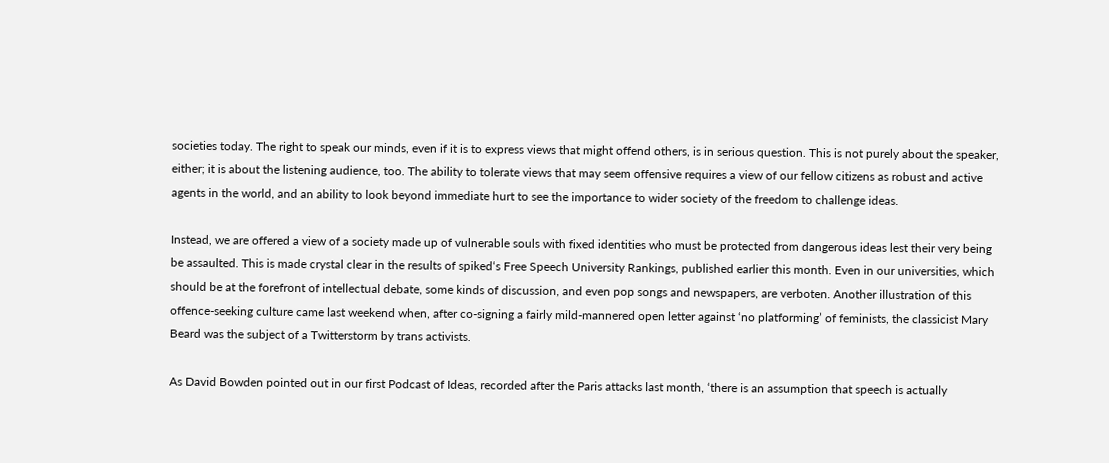societies today. The right to speak our minds, even if it is to express views that might offend others, is in serious question. This is not purely about the speaker, either; it is about the listening audience, too. The ability to tolerate views that may seem offensive requires a view of our fellow citizens as robust and active agents in the world, and an ability to look beyond immediate hurt to see the importance to wider society of the freedom to challenge ideas.

Instead, we are offered a view of a society made up of vulnerable souls with fixed identities who must be protected from dangerous ideas lest their very being be assaulted. This is made crystal clear in the results of spiked‘s Free Speech University Rankings, published earlier this month. Even in our universities, which should be at the forefront of intellectual debate, some kinds of discussion, and even pop songs and newspapers, are verboten. Another illustration of this offence-seeking culture came last weekend when, after co-signing a fairly mild-mannered open letter against ‘no platforming’ of feminists, the classicist Mary Beard was the subject of a Twitterstorm by trans activists.

As David Bowden pointed out in our first Podcast of Ideas, recorded after the Paris attacks last month, ‘there is an assumption that speech is actually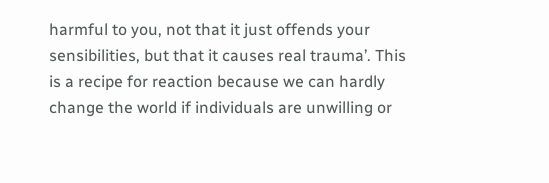harmful to you, not that it just offends your sensibilities, but that it causes real trauma’. This is a recipe for reaction because we can hardly change the world if individuals are unwilling or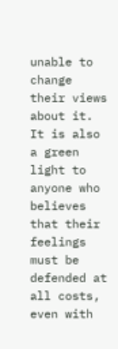unable to change their views about it. It is also a green light to anyone who believes that their feelings must be defended at all costs, even with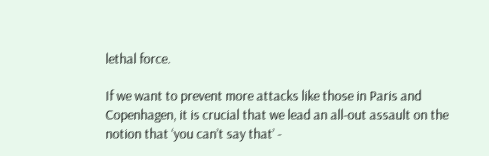lethal force.

If we want to prevent more attacks like those in Paris and Copenhagen, it is crucial that we lead an all-out assault on the notion that ‘you can’t say that’ -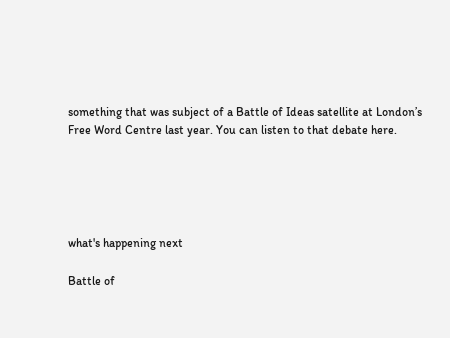something that was subject of a Battle of Ideas satellite at London’s Free Word Centre last year. You can listen to that debate here.





what's happening next

Battle of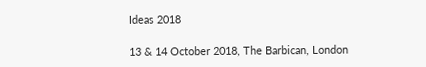Ideas 2018

13 & 14 October 2018, The Barbican, London